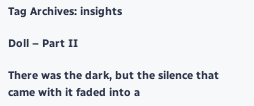Tag Archives: insights

Doll – Part II

There was the dark, but the silence that came with it faded into a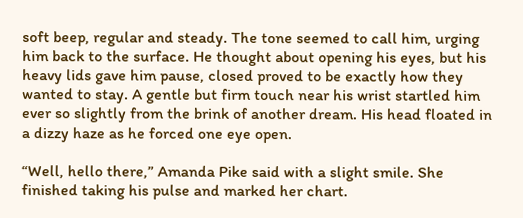soft beep, regular and steady. The tone seemed to call him, urging him back to the surface. He thought about opening his eyes, but his heavy lids gave him pause, closed proved to be exactly how they wanted to stay. A gentle but firm touch near his wrist startled him ever so slightly from the brink of another dream. His head floated in a dizzy haze as he forced one eye open.

“Well, hello there,” Amanda Pike said with a slight smile. She finished taking his pulse and marked her chart.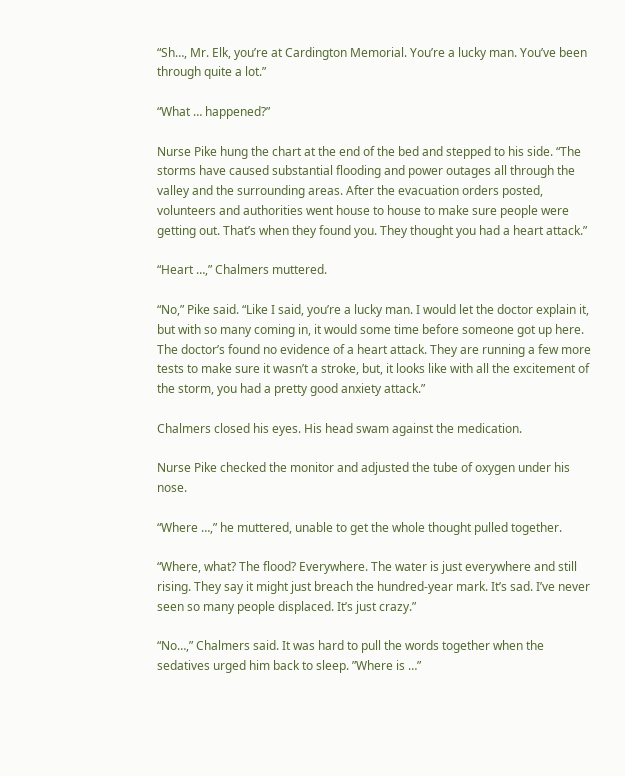“Sh…, Mr. Elk, you’re at Cardington Memorial. You’re a lucky man. You’ve been through quite a lot.”

“What … happened?”

Nurse Pike hung the chart at the end of the bed and stepped to his side. “The storms have caused substantial flooding and power outages all through the valley and the surrounding areas. After the evacuation orders posted, volunteers and authorities went house to house to make sure people were getting out. That’s when they found you. They thought you had a heart attack.”

“Heart …,” Chalmers muttered.

“No,” Pike said. “Like I said, you’re a lucky man. I would let the doctor explain it, but with so many coming in, it would some time before someone got up here. The doctor’s found no evidence of a heart attack. They are running a few more tests to make sure it wasn’t a stroke, but, it looks like with all the excitement of the storm, you had a pretty good anxiety attack.”

Chalmers closed his eyes. His head swam against the medication.

Nurse Pike checked the monitor and adjusted the tube of oxygen under his nose.

“Where …,” he muttered, unable to get the whole thought pulled together.

“Where, what? The flood? Everywhere. The water is just everywhere and still rising. They say it might just breach the hundred-year mark. It’s sad. I’ve never seen so many people displaced. It’s just crazy.”

“No…,” Chalmers said. It was hard to pull the words together when the sedatives urged him back to sleep. ”Where is …”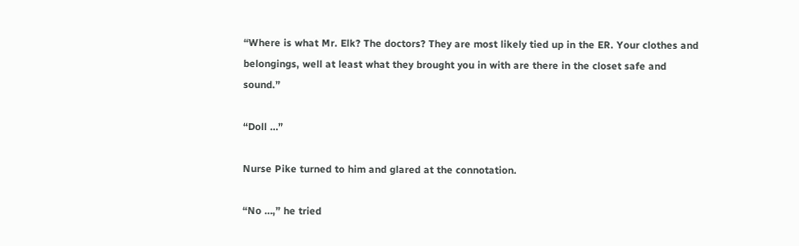“Where is what Mr. Elk? The doctors? They are most likely tied up in the ER. Your clothes and belongings, well at least what they brought you in with are there in the closet safe and sound.”

“Doll …”

Nurse Pike turned to him and glared at the connotation.

“No …,” he tried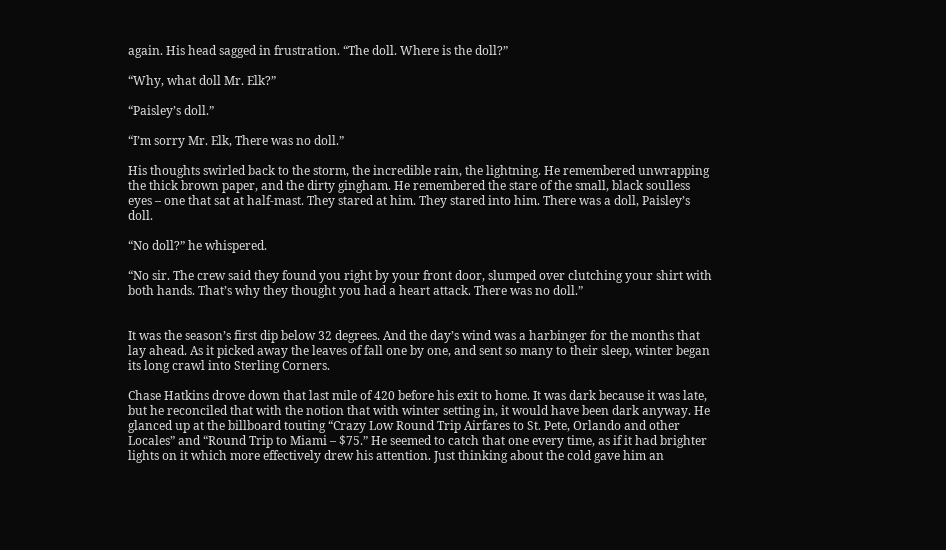again. His head sagged in frustration. “The doll. Where is the doll?”

“Why, what doll Mr. Elk?”

“Paisley’s doll.”

“I’m sorry Mr. Elk, There was no doll.”

His thoughts swirled back to the storm, the incredible rain, the lightning. He remembered unwrapping the thick brown paper, and the dirty gingham. He remembered the stare of the small, black soulless eyes – one that sat at half-mast. They stared at him. They stared into him. There was a doll, Paisley’s doll.

“No doll?” he whispered.

“No sir. The crew said they found you right by your front door, slumped over clutching your shirt with both hands. That’s why they thought you had a heart attack. There was no doll.”


It was the season’s first dip below 32 degrees. And the day’s wind was a harbinger for the months that lay ahead. As it picked away the leaves of fall one by one, and sent so many to their sleep, winter began its long crawl into Sterling Corners.

Chase Hatkins drove down that last mile of 420 before his exit to home. It was dark because it was late, but he reconciled that with the notion that with winter setting in, it would have been dark anyway. He glanced up at the billboard touting “Crazy Low Round Trip Airfares to St. Pete, Orlando and other Locales” and “Round Trip to Miami – $75.” He seemed to catch that one every time, as if it had brighter lights on it which more effectively drew his attention. Just thinking about the cold gave him an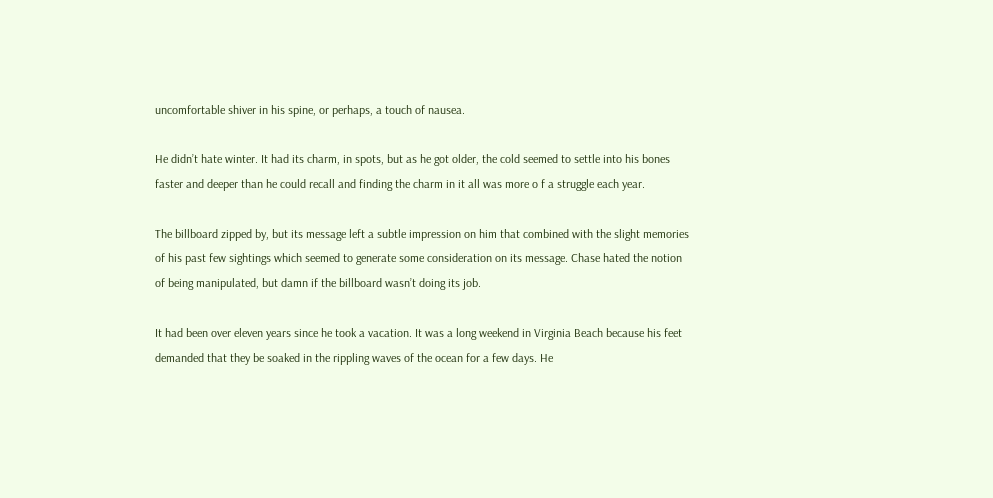uncomfortable shiver in his spine, or perhaps, a touch of nausea.

He didn’t hate winter. It had its charm, in spots, but as he got older, the cold seemed to settle into his bones faster and deeper than he could recall and finding the charm in it all was more o f a struggle each year.

The billboard zipped by, but its message left a subtle impression on him that combined with the slight memories of his past few sightings which seemed to generate some consideration on its message. Chase hated the notion of being manipulated, but damn if the billboard wasn’t doing its job.

It had been over eleven years since he took a vacation. It was a long weekend in Virginia Beach because his feet demanded that they be soaked in the rippling waves of the ocean for a few days. He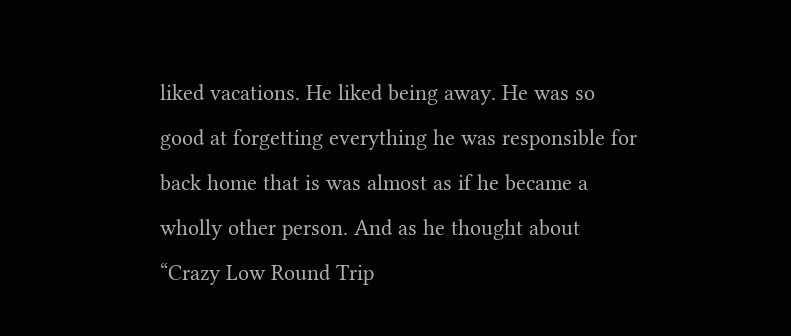liked vacations. He liked being away. He was so good at forgetting everything he was responsible for back home that is was almost as if he became a wholly other person. And as he thought about “Crazy Low Round Trip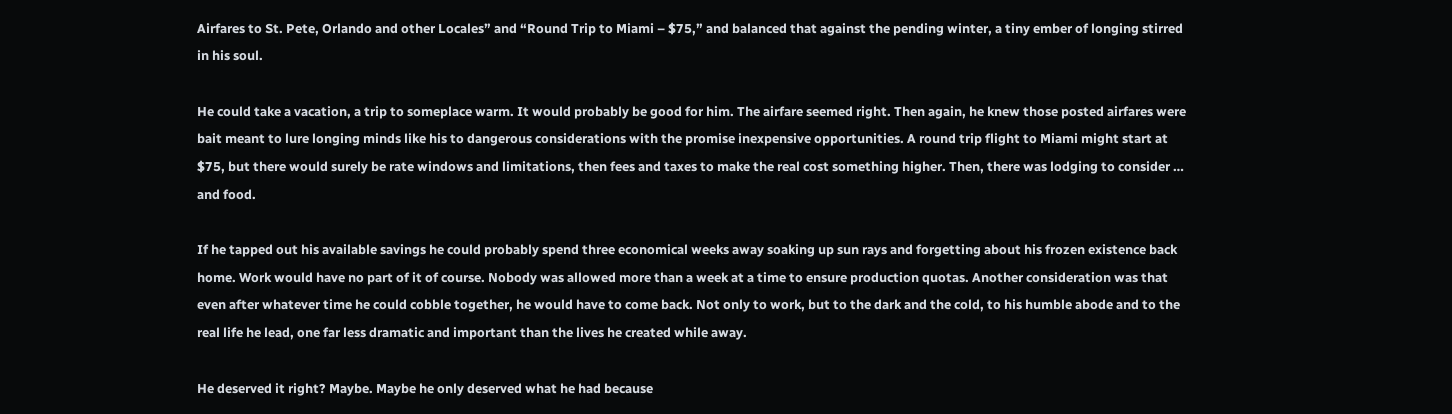Airfares to St. Pete, Orlando and other Locales” and “Round Trip to Miami – $75,” and balanced that against the pending winter, a tiny ember of longing stirred in his soul.

He could take a vacation, a trip to someplace warm. It would probably be good for him. The airfare seemed right. Then again, he knew those posted airfares were bait meant to lure longing minds like his to dangerous considerations with the promise inexpensive opportunities. A round trip flight to Miami might start at $75, but there would surely be rate windows and limitations, then fees and taxes to make the real cost something higher. Then, there was lodging to consider … and food.

If he tapped out his available savings he could probably spend three economical weeks away soaking up sun rays and forgetting about his frozen existence back home. Work would have no part of it of course. Nobody was allowed more than a week at a time to ensure production quotas. Another consideration was that even after whatever time he could cobble together, he would have to come back. Not only to work, but to the dark and the cold, to his humble abode and to the real life he lead, one far less dramatic and important than the lives he created while away.

He deserved it right? Maybe. Maybe he only deserved what he had because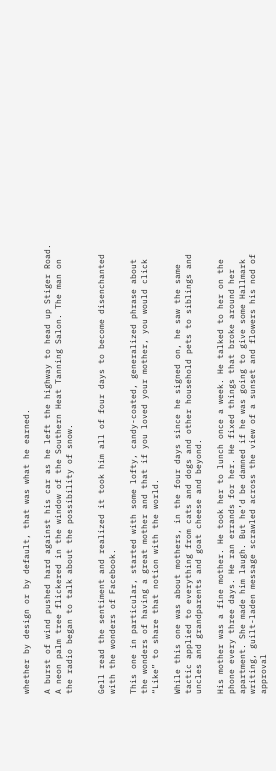whether by design or by default, that was what he earned.

A burst of wind pushed hard against his car as he left the highway to head up Stiger Road. A neon palm tree flickered in the window of the Southern Heat Tanning Salon. The man on the radio began to talk about the possibility of snow.


Gell read the sentiment and realized it took him all of four days to become disenchanted with the wonders of Facebook.

This one in particular, started with some lofty, candy-coated, generalized phrase about the wonders of having a great mother and that if you loved your mother, you would click “Like” to share that notion with the world.

While this one was about mothers, in the four days since he signed on, he saw the same tactic applied to everything from cats and dogs and other household pets to siblings and uncles and grandparents and goat cheese and beyond.

His mother was a fine mother. He took her to lunch once a week. He talked to her on the phone every three days. He ran errands for her. He fixed things that broke around her apartment. She made him laugh. But he’d be damned if he was going to give some Hallmark writing, guilt-laden message scrawled across the view of a sunset and flowers his nod of approval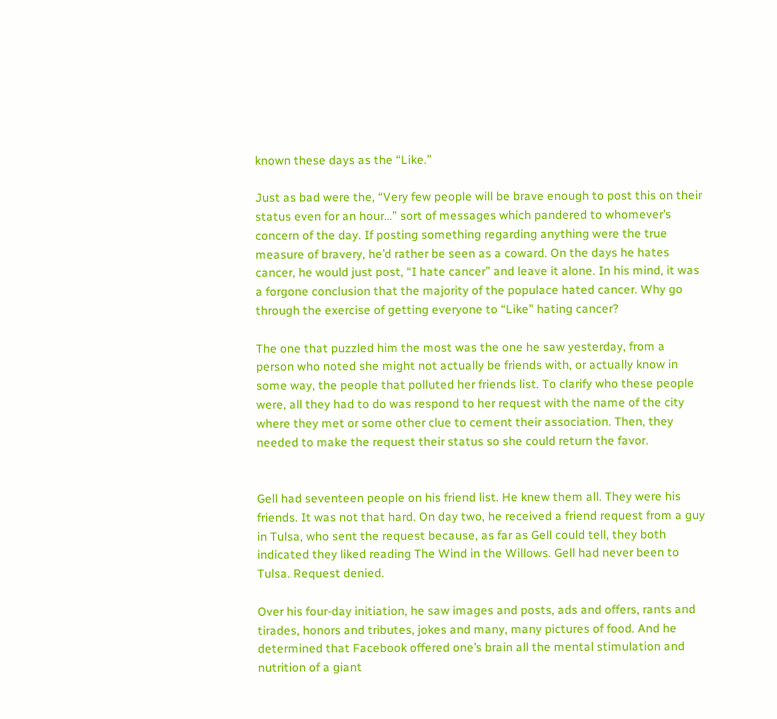known these days as the “Like.”

Just as bad were the, “Very few people will be brave enough to post this on their status even for an hour…” sort of messages which pandered to whomever’s concern of the day. If posting something regarding anything were the true measure of bravery, he’d rather be seen as a coward. On the days he hates cancer, he would just post, “I hate cancer” and leave it alone. In his mind, it was a forgone conclusion that the majority of the populace hated cancer. Why go through the exercise of getting everyone to “Like” hating cancer?

The one that puzzled him the most was the one he saw yesterday, from a person who noted she might not actually be friends with, or actually know in some way, the people that polluted her friends list. To clarify who these people were, all they had to do was respond to her request with the name of the city where they met or some other clue to cement their association. Then, they needed to make the request their status so she could return the favor.


Gell had seventeen people on his friend list. He knew them all. They were his friends. It was not that hard. On day two, he received a friend request from a guy in Tulsa, who sent the request because, as far as Gell could tell, they both indicated they liked reading The Wind in the Willows. Gell had never been to Tulsa. Request denied.

Over his four-day initiation, he saw images and posts, ads and offers, rants and tirades, honors and tributes, jokes and many, many pictures of food. And he determined that Facebook offered one’s brain all the mental stimulation and nutrition of a giant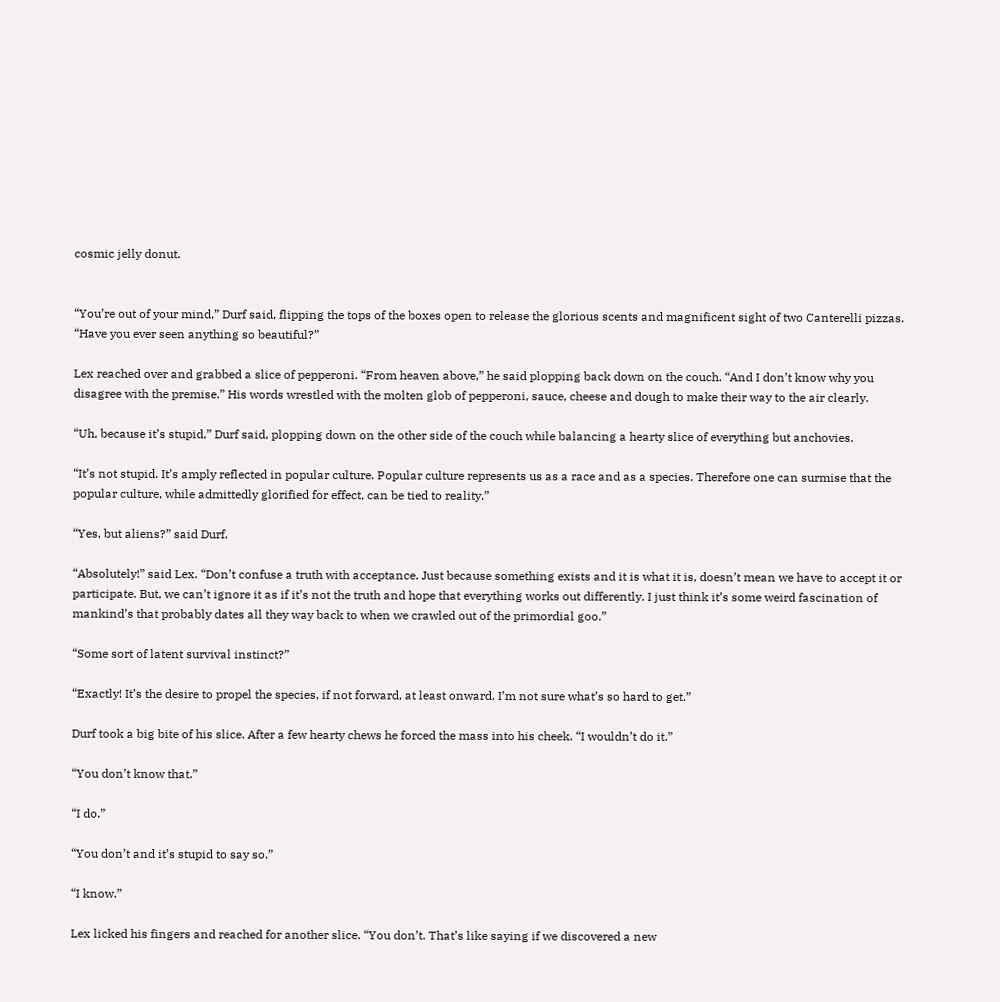cosmic jelly donut.


“You’re out of your mind,” Durf said, flipping the tops of the boxes open to release the glorious scents and magnificent sight of two Canterelli pizzas. “Have you ever seen anything so beautiful?”

Lex reached over and grabbed a slice of pepperoni. “From heaven above,” he said plopping back down on the couch. “And I don’t know why you disagree with the premise.” His words wrestled with the molten glob of pepperoni, sauce, cheese and dough to make their way to the air clearly.

“Uh, because it’s stupid,” Durf said, plopping down on the other side of the couch while balancing a hearty slice of everything but anchovies.

“It’s not stupid. It’s amply reflected in popular culture. Popular culture represents us as a race and as a species. Therefore one can surmise that the popular culture, while admittedly glorified for effect, can be tied to reality.”

“Yes, but aliens?” said Durf.

“Absolutely!” said Lex. “Don’t confuse a truth with acceptance. Just because something exists and it is what it is, doesn’t mean we have to accept it or participate. But, we can’t ignore it as if it’s not the truth and hope that everything works out differently. I just think it’s some weird fascination of mankind’s that probably dates all they way back to when we crawled out of the primordial goo.”

“Some sort of latent survival instinct?”

“Exactly! It’s the desire to propel the species, if not forward, at least onward. I’m not sure what’s so hard to get.”

Durf took a big bite of his slice. After a few hearty chews he forced the mass into his cheek. “I wouldn’t do it.”

“You don’t know that.”

“I do.”

“You don’t and it’s stupid to say so.”

“I know.”

Lex licked his fingers and reached for another slice. “You don’t. That’s like saying if we discovered a new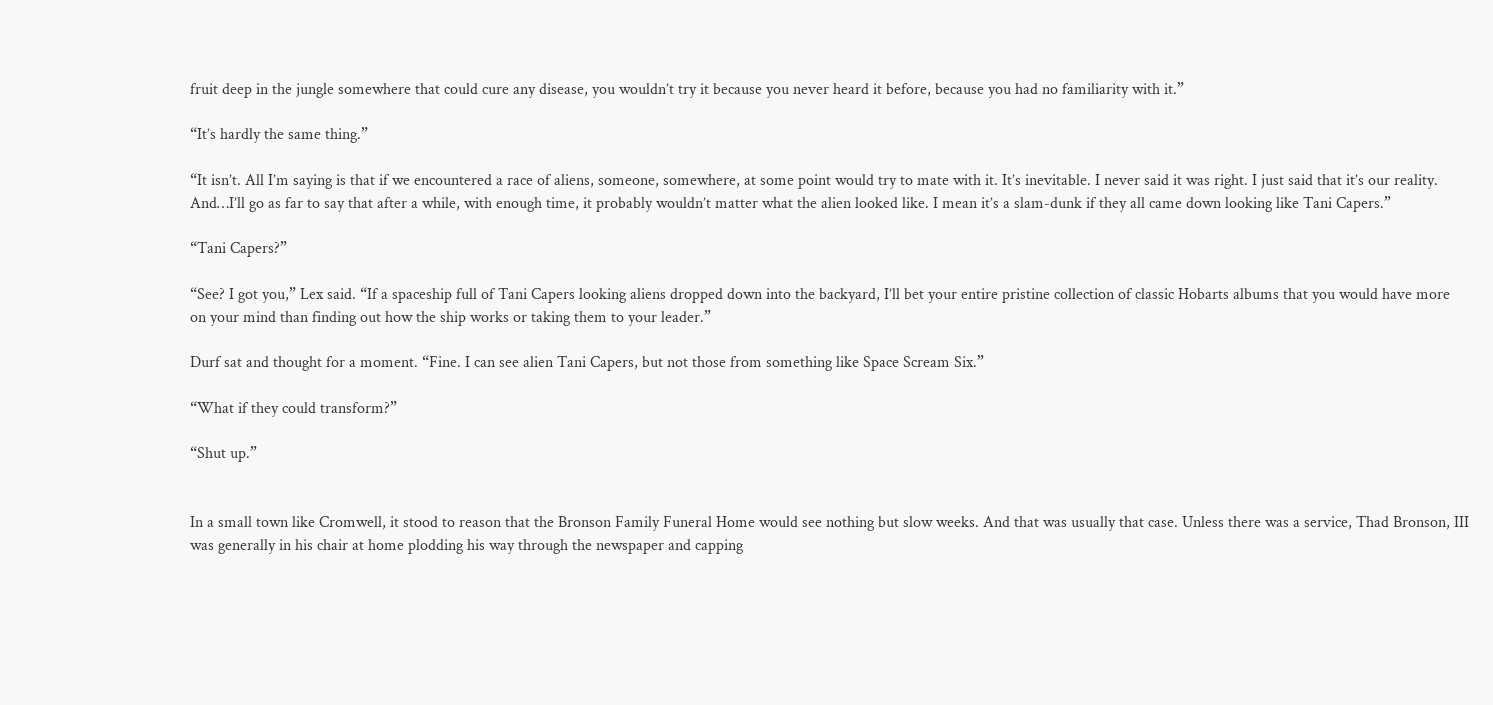fruit deep in the jungle somewhere that could cure any disease, you wouldn’t try it because you never heard it before, because you had no familiarity with it.”

“It’s hardly the same thing.”

“It isn’t. All I’m saying is that if we encountered a race of aliens, someone, somewhere, at some point would try to mate with it. It’s inevitable. I never said it was right. I just said that it’s our reality. And…I’ll go as far to say that after a while, with enough time, it probably wouldn’t matter what the alien looked like. I mean it’s a slam-dunk if they all came down looking like Tani Capers.”

“Tani Capers?”

“See? I got you,” Lex said. “If a spaceship full of Tani Capers looking aliens dropped down into the backyard, I’ll bet your entire pristine collection of classic Hobarts albums that you would have more on your mind than finding out how the ship works or taking them to your leader.”

Durf sat and thought for a moment. “Fine. I can see alien Tani Capers, but not those from something like Space Scream Six.”

“What if they could transform?”

“Shut up.”


In a small town like Cromwell, it stood to reason that the Bronson Family Funeral Home would see nothing but slow weeks. And that was usually that case. Unless there was a service, Thad Bronson, III was generally in his chair at home plodding his way through the newspaper and capping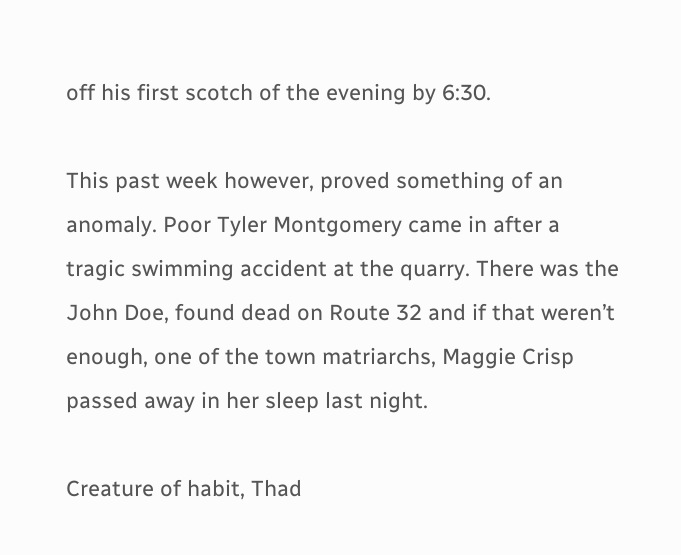off his first scotch of the evening by 6:30.

This past week however, proved something of an anomaly. Poor Tyler Montgomery came in after a tragic swimming accident at the quarry. There was the John Doe, found dead on Route 32 and if that weren’t enough, one of the town matriarchs, Maggie Crisp passed away in her sleep last night.

Creature of habit, Thad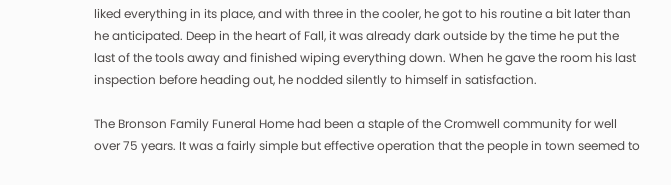liked everything in its place, and with three in the cooler, he got to his routine a bit later than he anticipated. Deep in the heart of Fall, it was already dark outside by the time he put the last of the tools away and finished wiping everything down. When he gave the room his last inspection before heading out, he nodded silently to himself in satisfaction.

The Bronson Family Funeral Home had been a staple of the Cromwell community for well over 75 years. It was a fairly simple but effective operation that the people in town seemed to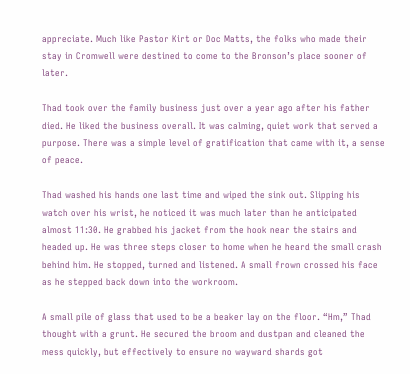appreciate. Much like Pastor Kirt or Doc Matts, the folks who made their stay in Cromwell were destined to come to the Bronson’s place sooner of later.

Thad took over the family business just over a year ago after his father died. He liked the business overall. It was calming, quiet work that served a purpose. There was a simple level of gratification that came with it, a sense of peace.

Thad washed his hands one last time and wiped the sink out. Slipping his watch over his wrist, he noticed it was much later than he anticipated almost 11:30. He grabbed his jacket from the hook near the stairs and headed up. He was three steps closer to home when he heard the small crash behind him. He stopped, turned and listened. A small frown crossed his face as he stepped back down into the workroom.

A small pile of glass that used to be a beaker lay on the floor. “Hm,” Thad thought with a grunt. He secured the broom and dustpan and cleaned the mess quickly, but effectively to ensure no wayward shards got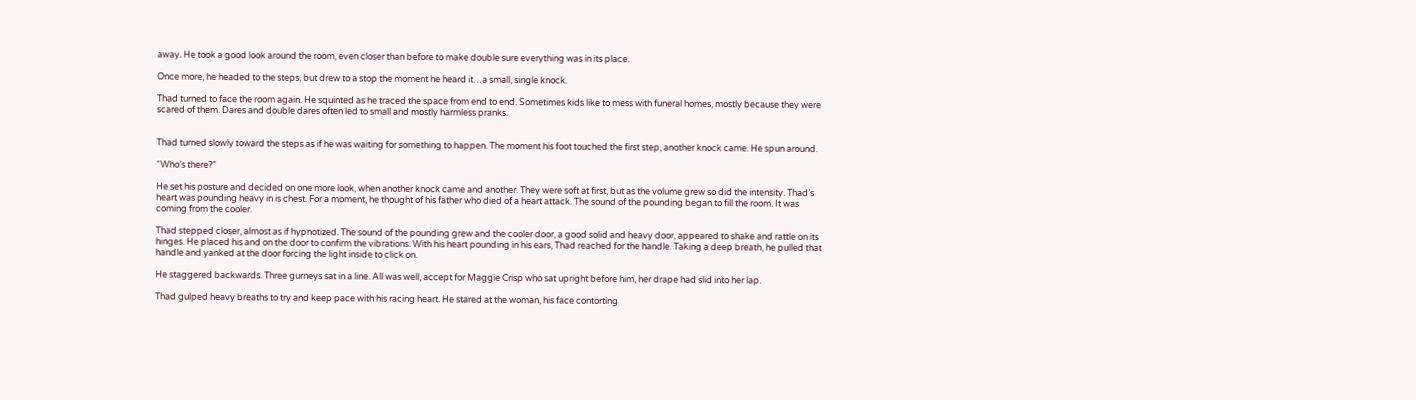away. He took a good look around the room, even closer than before to make double sure everything was in its place.

Once more, he headed to the steps, but drew to a stop the moment he heard it…a small, single knock.

Thad turned to face the room again. He squinted as he traced the space from end to end. Sometimes kids like to mess with funeral homes, mostly because they were scared of them. Dares and double dares often led to small and mostly harmless pranks.


Thad turned slowly toward the steps as if he was waiting for something to happen. The moment his foot touched the first step, another knock came. He spun around.

“Who’s there?”

He set his posture and decided on one more look, when another knock came and another. They were soft at first, but as the volume grew so did the intensity. Thad’s heart was pounding heavy in is chest. For a moment, he thought of his father who died of a heart attack. The sound of the pounding began to fill the room. It was coming from the cooler.

Thad stepped closer, almost as if hypnotized. The sound of the pounding grew and the cooler door, a good solid and heavy door, appeared to shake and rattle on its hinges. He placed his and on the door to confirm the vibrations. With his heart pounding in his ears, Thad reached for the handle. Taking a deep breath, he pulled that handle and yanked at the door forcing the light inside to click on.

He staggered backwards. Three gurneys sat in a line. All was well, accept for Maggie Crisp who sat upright before him, her drape had slid into her lap.

Thad gulped heavy breaths to try and keep pace with his racing heart. He stared at the woman, his face contorting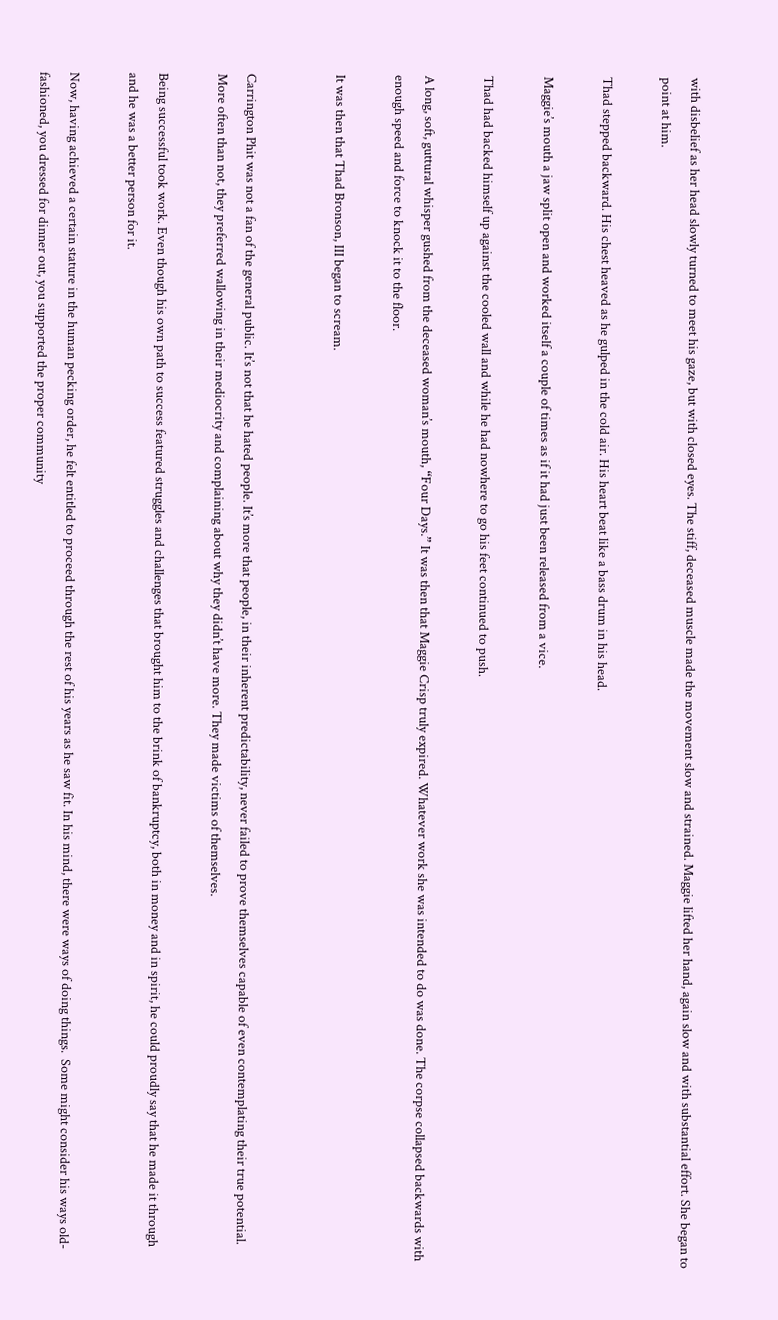with disbelief as her head slowly turned to meet his gaze, but with closed eyes. The stiff, deceased muscle made the movement slow and strained. Maggie lifted her hand, again slow and with substantial effort. She began to point at him.

Thad stepped backward. His chest heaved as he gulped in the cold air. His heart beat like a bass drum in his head.

Maggie’s mouth a jaw split open and worked itself a couple of times as if it had just been released from a vice.

Thad had backed himself up against the cooled wall and while he had nowhere to go his feet continued to push.

A long, soft, guttural whisper gushed from the deceased woman’s mouth, “Four Days.” It was then that Maggie Crisp truly expired. Whatever work she was intended to do was done. The corpse collapsed backwards with enough speed and force to knock it to the floor.

It was then that Thad Bronson, III began to scream.


Carrington Phit was not a fan of the general public. It’s not that he hated people. It’s more that people, in their inherent predictability, never failed to prove themselves capable of even contemplating their true potential. More often than not, they preferred wallowing in their mediocrity and complaining about why they didn’t have more. They made victims of themselves.

Being successful took work. Even though his own path to success featured struggles and challenges that brought him to the brink of bankruptcy, both in money and in spirit, he could proudly say that he made it through and he was a better person for it.

Now, having achieved a certain stature in the human pecking order, he felt entitled to proceed through the rest of his years as he saw fit. In his mind, there were ways of doing things.  Some might consider his ways old-fashioned, you dressed for dinner out, you supported the proper community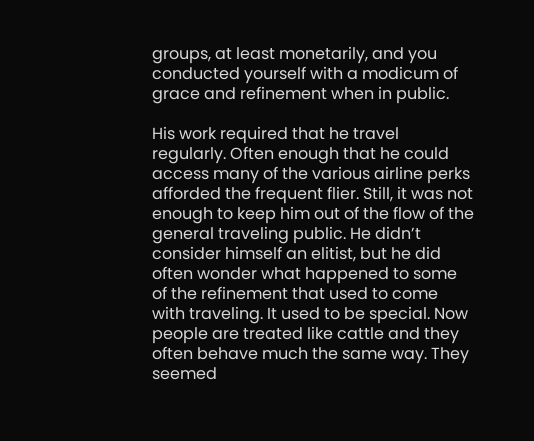groups, at least monetarily, and you conducted yourself with a modicum of grace and refinement when in public.

His work required that he travel regularly. Often enough that he could access many of the various airline perks afforded the frequent flier. Still, it was not enough to keep him out of the flow of the general traveling public. He didn’t consider himself an elitist, but he did often wonder what happened to some of the refinement that used to come with traveling. It used to be special. Now people are treated like cattle and they often behave much the same way. They seemed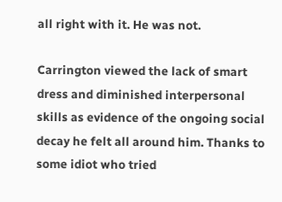all right with it. He was not.

Carrington viewed the lack of smart dress and diminished interpersonal skills as evidence of the ongoing social decay he felt all around him. Thanks to some idiot who tried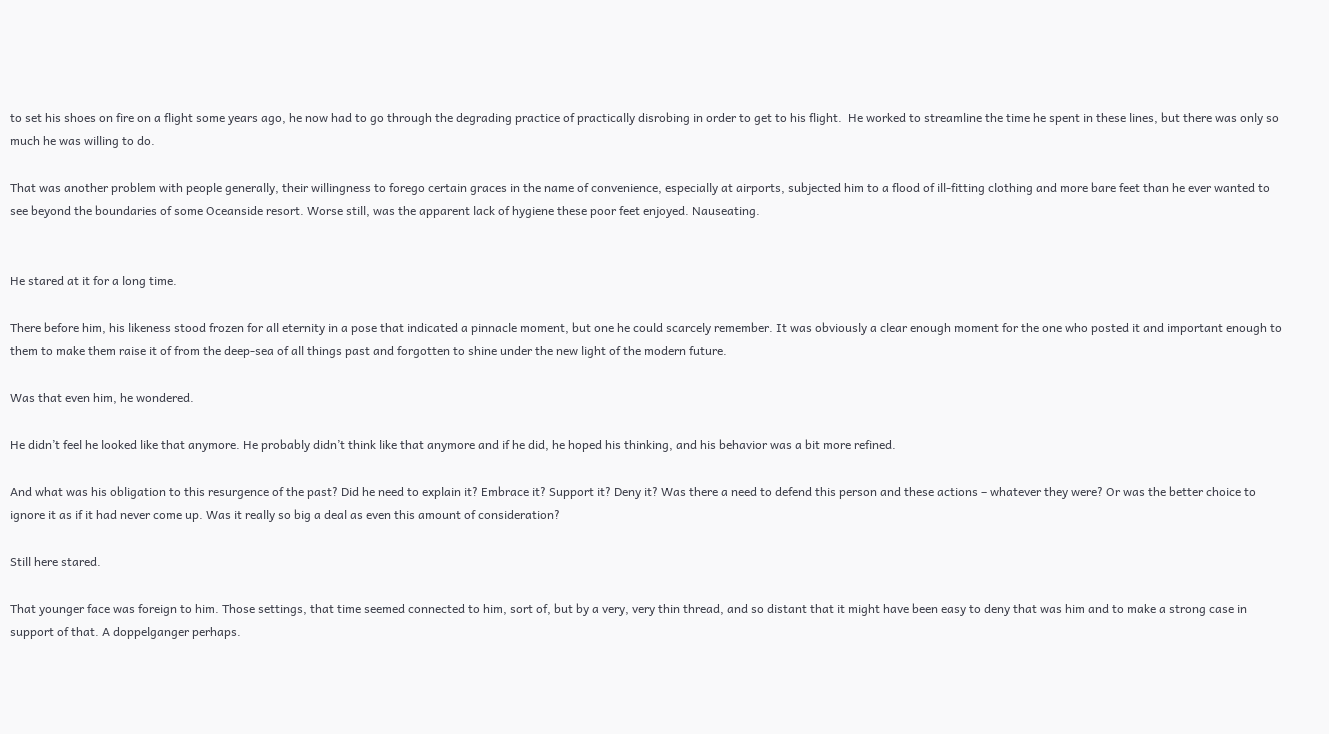to set his shoes on fire on a flight some years ago, he now had to go through the degrading practice of practically disrobing in order to get to his flight.  He worked to streamline the time he spent in these lines, but there was only so much he was willing to do.

That was another problem with people generally, their willingness to forego certain graces in the name of convenience, especially at airports, subjected him to a flood of ill-fitting clothing and more bare feet than he ever wanted to see beyond the boundaries of some Oceanside resort. Worse still, was the apparent lack of hygiene these poor feet enjoyed. Nauseating.


He stared at it for a long time.

There before him, his likeness stood frozen for all eternity in a pose that indicated a pinnacle moment, but one he could scarcely remember. It was obviously a clear enough moment for the one who posted it and important enough to them to make them raise it of from the deep-sea of all things past and forgotten to shine under the new light of the modern future.

Was that even him, he wondered.

He didn’t feel he looked like that anymore. He probably didn’t think like that anymore and if he did, he hoped his thinking, and his behavior was a bit more refined.

And what was his obligation to this resurgence of the past? Did he need to explain it? Embrace it? Support it? Deny it? Was there a need to defend this person and these actions – whatever they were? Or was the better choice to ignore it as if it had never come up. Was it really so big a deal as even this amount of consideration?

Still here stared.

That younger face was foreign to him. Those settings, that time seemed connected to him, sort of, but by a very, very thin thread, and so distant that it might have been easy to deny that was him and to make a strong case in support of that. A doppelganger perhaps.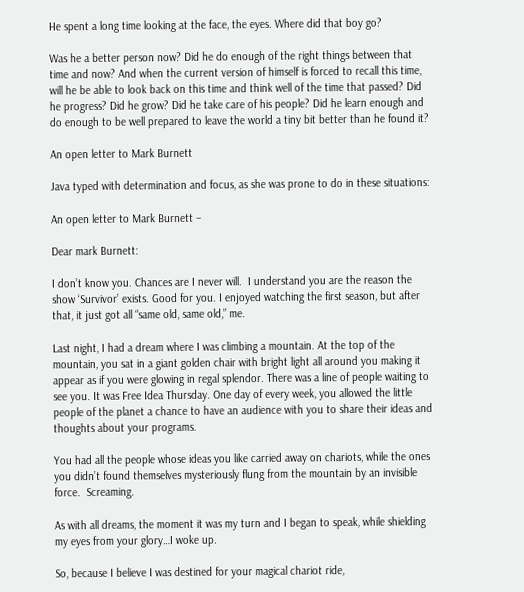He spent a long time looking at the face, the eyes. Where did that boy go?

Was he a better person now? Did he do enough of the right things between that time and now? And when the current version of himself is forced to recall this time, will he be able to look back on this time and think well of the time that passed? Did he progress? Did he grow? Did he take care of his people? Did he learn enough and do enough to be well prepared to leave the world a tiny bit better than he found it?

An open letter to Mark Burnett

Java typed with determination and focus, as she was prone to do in these situations:

An open letter to Mark Burnett –

Dear mark Burnett:

I don’t know you. Chances are I never will.  I understand you are the reason the show ‘Survivor’ exists. Good for you. I enjoyed watching the first season, but after that, it just got all “same old, same old,” me.

Last night, I had a dream where I was climbing a mountain. At the top of the mountain, you sat in a giant golden chair with bright light all around you making it appear as if you were glowing in regal splendor. There was a line of people waiting to see you. It was Free Idea Thursday. One day of every week, you allowed the little people of the planet a chance to have an audience with you to share their ideas and thoughts about your programs.

You had all the people whose ideas you like carried away on chariots, while the ones you didn’t found themselves mysteriously flung from the mountain by an invisible force.  Screaming.

As with all dreams, the moment it was my turn and I began to speak, while shielding my eyes from your glory…I woke up.

So, because I believe I was destined for your magical chariot ride,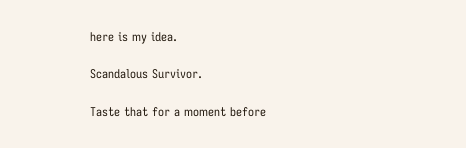here is my idea.

Scandalous Survivor.

Taste that for a moment before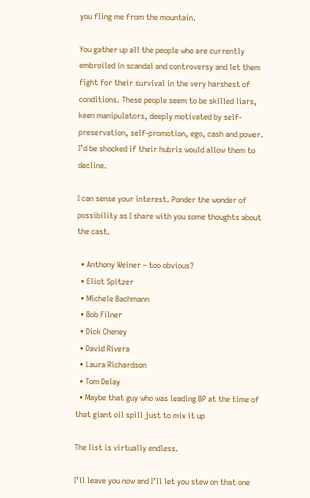you fling me from the mountain.

You gather up all the people who are currently embroiled in scandal and controversy and let them fight for their survival in the very harshest of conditions. These people seem to be skilled liars, keen manipulators, deeply motivated by self-preservation, self-promotion, ego, cash and power. I’d be shocked if their hubris would allow them to decline.

I can sense your interest. Ponder the wonder of possibility as I share with you some thoughts about the cast.

  • Anthony Weiner – too obvious?
  • Eliot Spitzer
  • Michele Bachmann
  • Bob Filner
  • Dick Cheney
  • David Rivera
  • Laura Richardson
  • Tom Delay
  • Maybe that guy who was leading BP at the time of that giant oil spill just to mix it up

The list is virtually endless.

I’ll leave you now and I’ll let you stew on that one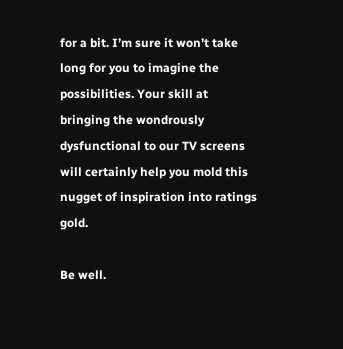for a bit. I’m sure it won’t take long for you to imagine the possibilities. Your skill at bringing the wondrously dysfunctional to our TV screens will certainly help you mold this nugget of inspiration into ratings gold.

Be well.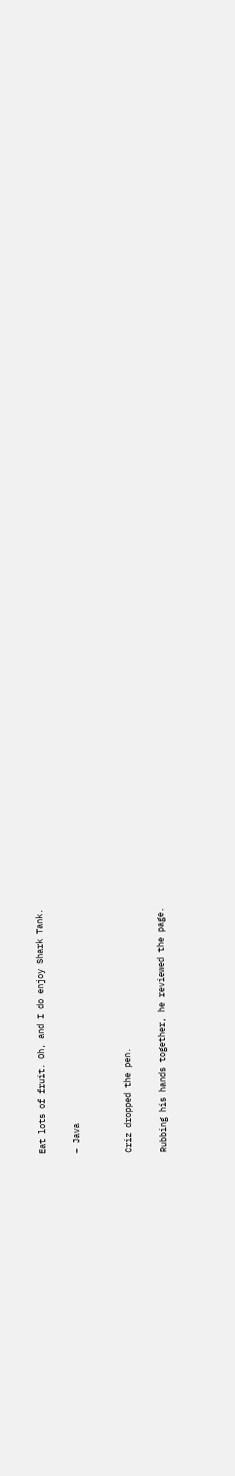Eat lots of fruit. Oh, and I do enjoy Shark Tank.

– Java


Criz dropped the pen.

Rubbing his hands together, he reviewed the page.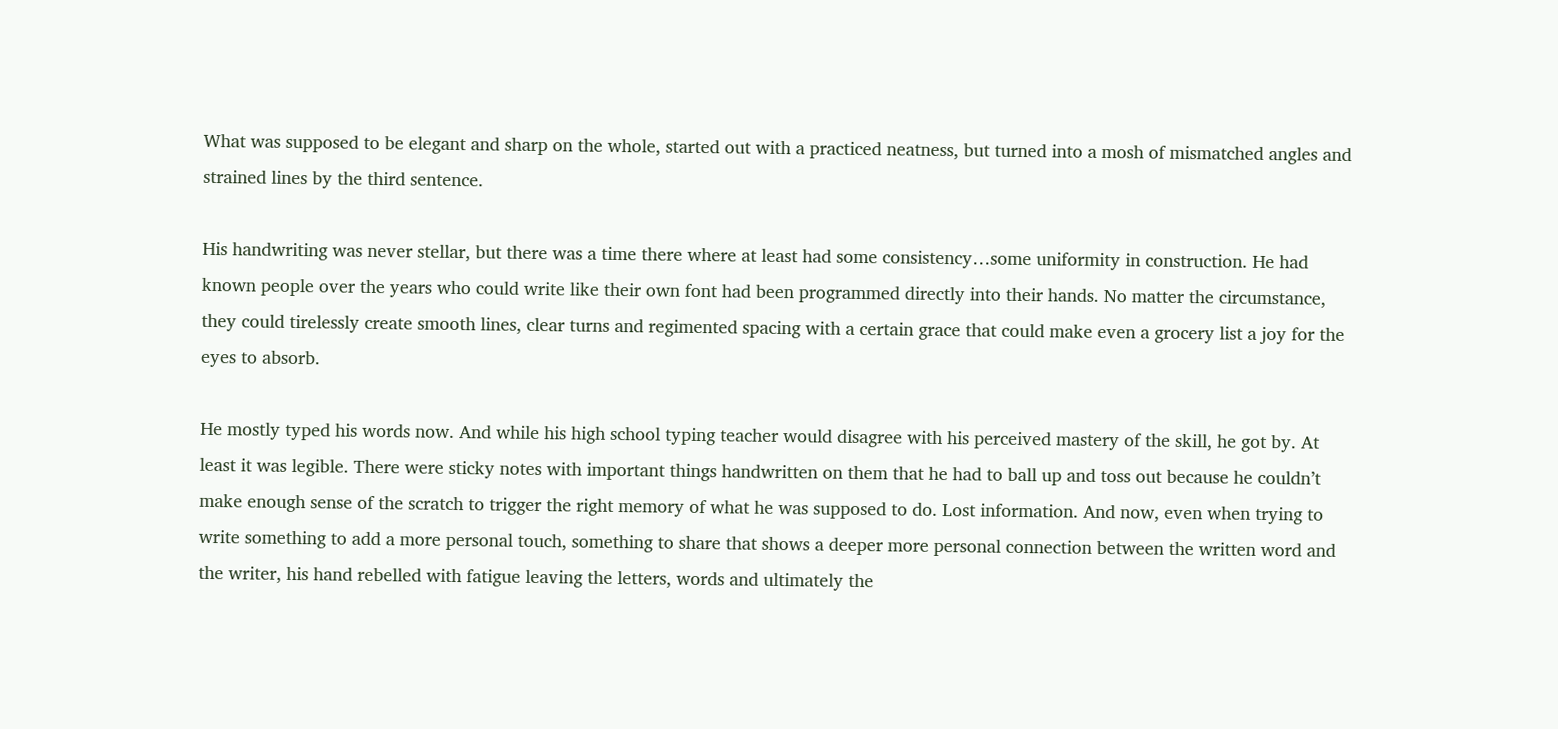What was supposed to be elegant and sharp on the whole, started out with a practiced neatness, but turned into a mosh of mismatched angles and strained lines by the third sentence.

His handwriting was never stellar, but there was a time there where at least had some consistency…some uniformity in construction. He had known people over the years who could write like their own font had been programmed directly into their hands. No matter the circumstance, they could tirelessly create smooth lines, clear turns and regimented spacing with a certain grace that could make even a grocery list a joy for the eyes to absorb.

He mostly typed his words now. And while his high school typing teacher would disagree with his perceived mastery of the skill, he got by. At least it was legible. There were sticky notes with important things handwritten on them that he had to ball up and toss out because he couldn’t make enough sense of the scratch to trigger the right memory of what he was supposed to do. Lost information. And now, even when trying to write something to add a more personal touch, something to share that shows a deeper more personal connection between the written word and the writer, his hand rebelled with fatigue leaving the letters, words and ultimately the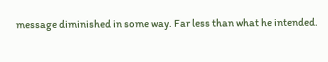message diminished in some way. Far less than what he intended.